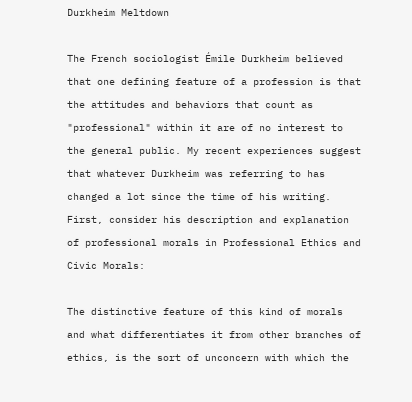Durkheim Meltdown

The French sociologist Émile Durkheim believed that one defining feature of a profession is that the attitudes and behaviors that count as "professional" within it are of no interest to the general public. My recent experiences suggest that whatever Durkheim was referring to has changed a lot since the time of his writing. First, consider his description and explanation of professional morals in Professional Ethics and Civic Morals:

The distinctive feature of this kind of morals and what differentiates it from other branches of ethics, is the sort of unconcern with which the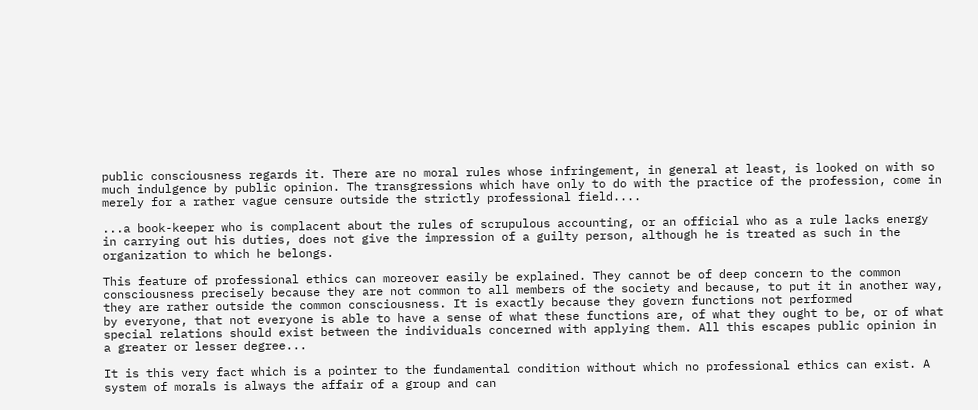public consciousness regards it. There are no moral rules whose infringement, in general at least, is looked on with so much indulgence by public opinion. The transgressions which have only to do with the practice of the profession, come in merely for a rather vague censure outside the strictly professional field....

...a book-keeper who is complacent about the rules of scrupulous accounting, or an official who as a rule lacks energy in carrying out his duties, does not give the impression of a guilty person, although he is treated as such in the organization to which he belongs.

This feature of professional ethics can moreover easily be explained. They cannot be of deep concern to the common consciousness precisely because they are not common to all members of the society and because, to put it in another way, they are rather outside the common consciousness. It is exactly because they govern functions not performed
by everyone, that not everyone is able to have a sense of what these functions are, of what they ought to be, or of what special relations should exist between the individuals concerned with applying them. All this escapes public opinion in a greater or lesser degree...

It is this very fact which is a pointer to the fundamental condition without which no professional ethics can exist. A system of morals is always the affair of a group and can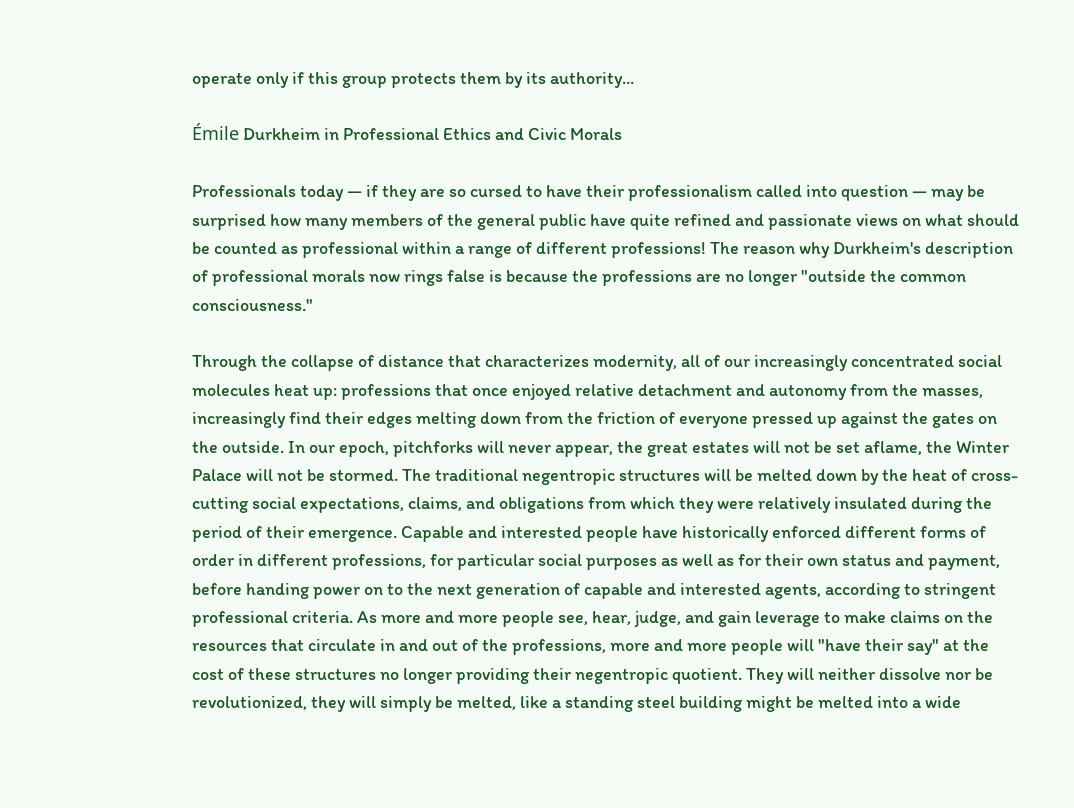operate only if this group protects them by its authority...

Émile Durkheim in Professional Ethics and Civic Morals

Professionals today — if they are so cursed to have their professionalism called into question — may be surprised how many members of the general public have quite refined and passionate views on what should be counted as professional within a range of different professions! The reason why Durkheim's description of professional morals now rings false is because the professions are no longer "outside the common consciousness."

Through the collapse of distance that characterizes modernity, all of our increasingly concentrated social molecules heat up: professions that once enjoyed relative detachment and autonomy from the masses, increasingly find their edges melting down from the friction of everyone pressed up against the gates on the outside. In our epoch, pitchforks will never appear, the great estates will not be set aflame, the Winter Palace will not be stormed. The traditional negentropic structures will be melted down by the heat of cross-cutting social expectations, claims, and obligations from which they were relatively insulated during the period of their emergence. Capable and interested people have historically enforced different forms of order in different professions, for particular social purposes as well as for their own status and payment, before handing power on to the next generation of capable and interested agents, according to stringent professional criteria. As more and more people see, hear, judge, and gain leverage to make claims on the resources that circulate in and out of the professions, more and more people will "have their say" at the cost of these structures no longer providing their negentropic quotient. They will neither dissolve nor be revolutionized, they will simply be melted, like a standing steel building might be melted into a wide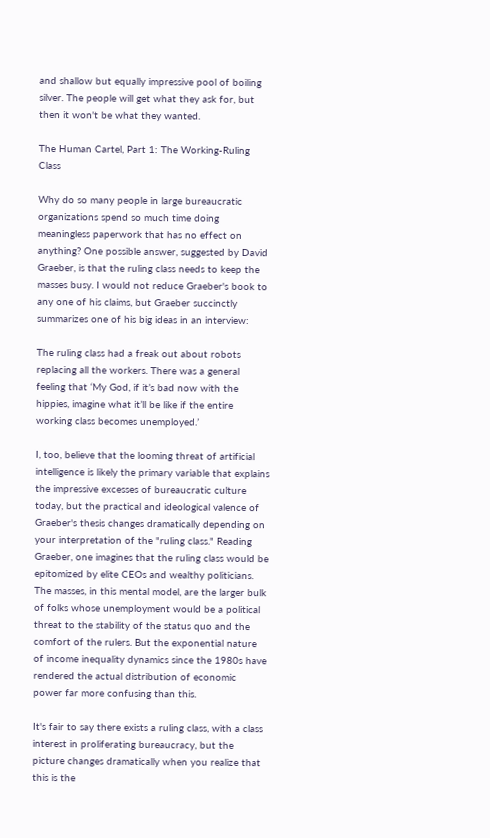and shallow but equally impressive pool of boiling silver. The people will get what they ask for, but then it won't be what they wanted.

The Human Cartel, Part 1: The Working-Ruling Class

Why do so many people in large bureaucratic organizations spend so much time doing meaningless paperwork that has no effect on anything? One possible answer, suggested by David Graeber, is that the ruling class needs to keep the masses busy. I would not reduce Graeber's book to any one of his claims, but Graeber succinctly summarizes one of his big ideas in an interview:

The ruling class had a freak out about robots replacing all the workers. There was a general feeling that ‘My God, if it’s bad now with the hippies, imagine what it’ll be like if the entire working class becomes unemployed.’

I, too, believe that the looming threat of artificial intelligence is likely the primary variable that explains the impressive excesses of bureaucratic culture today, but the practical and ideological valence of Graeber's thesis changes dramatically depending on your interpretation of the "ruling class." Reading Graeber, one imagines that the ruling class would be epitomized by elite CEOs and wealthy politicians. The masses, in this mental model, are the larger bulk of folks whose unemployment would be a political threat to the stability of the status quo and the comfort of the rulers. But the exponential nature of income inequality dynamics since the 1980s have rendered the actual distribution of economic power far more confusing than this.

It's fair to say there exists a ruling class, with a class interest in proliferating bureaucracy, but the picture changes dramatically when you realize that this is the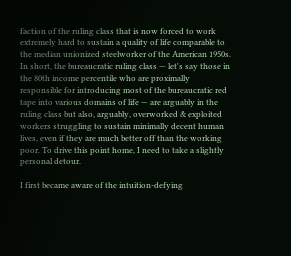faction of the ruling class that is now forced to work extremely hard to sustain a quality of life comparable to the median unionized steelworker of the American 1950s. In short, the bureaucratic ruling class — let's say those in the 80th income percentile who are proximally responsible for introducing most of the bureaucratic red tape into various domains of life — are arguably in the ruling class but also, arguably, overworked & exploited workers struggling to sustain minimally decent human lives, even if they are much better off than the working poor. To drive this point home, I need to take a slightly personal detour.

I first became aware of the intuition-defying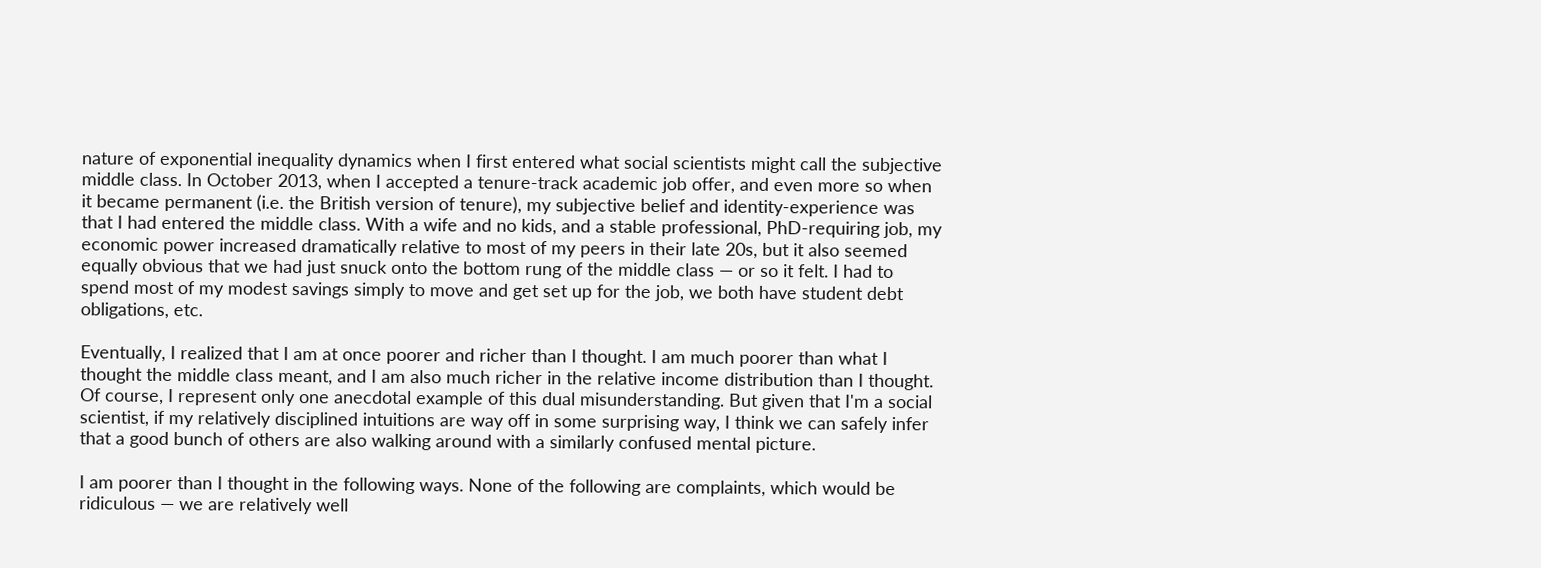nature of exponential inequality dynamics when I first entered what social scientists might call the subjective middle class. In October 2013, when I accepted a tenure-track academic job offer, and even more so when it became permanent (i.e. the British version of tenure), my subjective belief and identity-experience was that I had entered the middle class. With a wife and no kids, and a stable professional, PhD-requiring job, my economic power increased dramatically relative to most of my peers in their late 20s, but it also seemed equally obvious that we had just snuck onto the bottom rung of the middle class — or so it felt. I had to spend most of my modest savings simply to move and get set up for the job, we both have student debt obligations, etc.

Eventually, I realized that I am at once poorer and richer than I thought. I am much poorer than what I thought the middle class meant, and I am also much richer in the relative income distribution than I thought. Of course, I represent only one anecdotal example of this dual misunderstanding. But given that I'm a social scientist, if my relatively disciplined intuitions are way off in some surprising way, I think we can safely infer that a good bunch of others are also walking around with a similarly confused mental picture.

I am poorer than I thought in the following ways. None of the following are complaints, which would be ridiculous — we are relatively well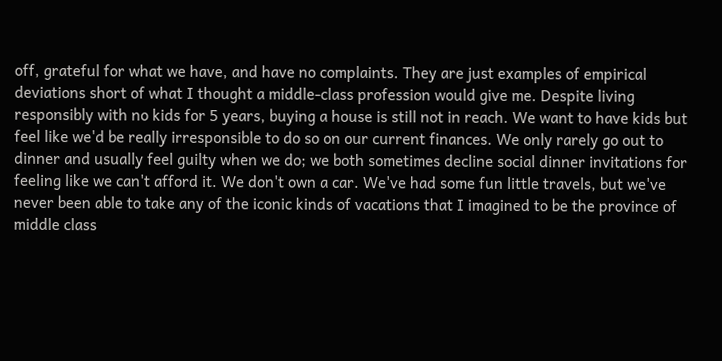off, grateful for what we have, and have no complaints. They are just examples of empirical deviations short of what I thought a middle-class profession would give me. Despite living responsibly with no kids for 5 years, buying a house is still not in reach. We want to have kids but feel like we'd be really irresponsible to do so on our current finances. We only rarely go out to dinner and usually feel guilty when we do; we both sometimes decline social dinner invitations for feeling like we can't afford it. We don't own a car. We've had some fun little travels, but we've never been able to take any of the iconic kinds of vacations that I imagined to be the province of middle class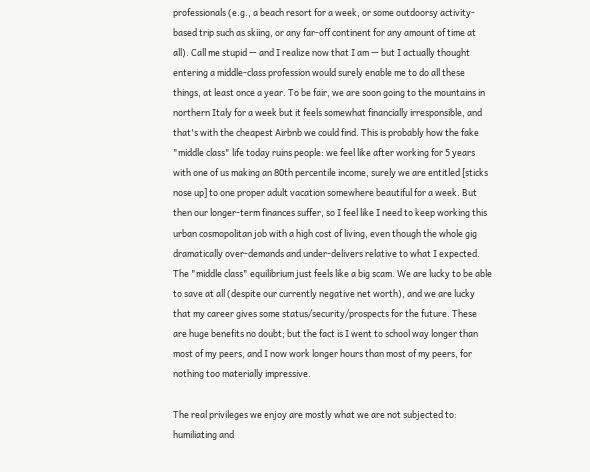professionals (e.g., a beach resort for a week, or some outdoorsy activity-based trip such as skiing, or any far-off continent for any amount of time at all). Call me stupid — and I realize now that I am — but I actually thought entering a middle-class profession would surely enable me to do all these things, at least once a year. To be fair, we are soon going to the mountains in northern Italy for a week but it feels somewhat financially irresponsible, and that's with the cheapest Airbnb we could find. This is probably how the fake "middle class" life today ruins people: we feel like after working for 5 years with one of us making an 80th percentile income, surely we are entitled [sticks nose up] to one proper adult vacation somewhere beautiful for a week. But then our longer-term finances suffer, so I feel like I need to keep working this urban cosmopolitan job with a high cost of living, even though the whole gig dramatically over-demands and under-delivers relative to what I expected. The "middle class" equilibrium just feels like a big scam. We are lucky to be able to save at all (despite our currently negative net worth), and we are lucky that my career gives some status/security/prospects for the future. These are huge benefits no doubt; but the fact is I went to school way longer than most of my peers, and I now work longer hours than most of my peers, for nothing too materially impressive.

The real privileges we enjoy are mostly what we are not subjected to: humiliating and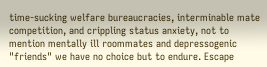time-sucking welfare bureaucracies, interminable mate competition, and crippling status anxiety, not to mention mentally ill roommates and depressogenic "friends" we have no choice but to endure. Escape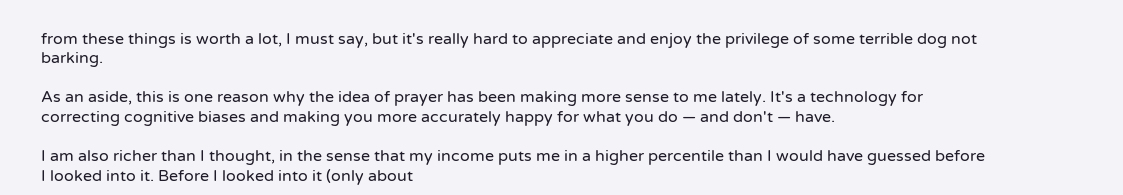from these things is worth a lot, I must say, but it's really hard to appreciate and enjoy the privilege of some terrible dog not barking.

As an aside, this is one reason why the idea of prayer has been making more sense to me lately. It's a technology for correcting cognitive biases and making you more accurately happy for what you do — and don't — have.

I am also richer than I thought, in the sense that my income puts me in a higher percentile than I would have guessed before I looked into it. Before I looked into it (only about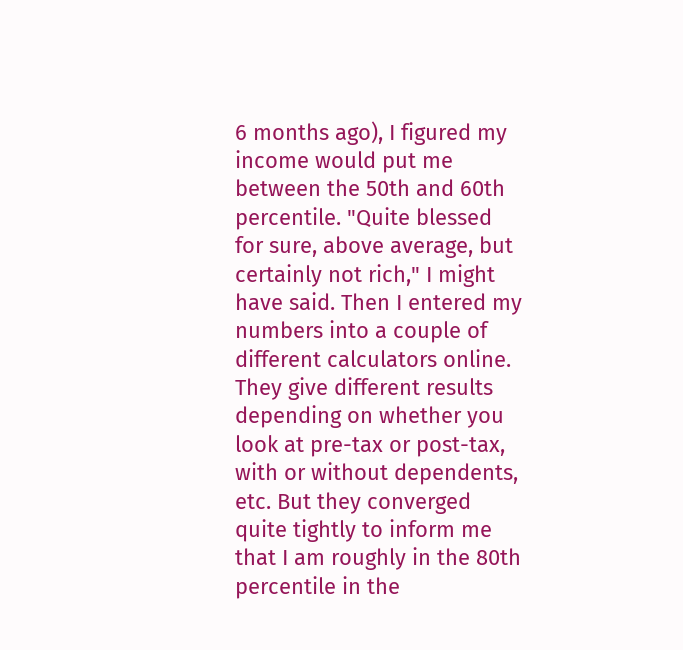6 months ago), I figured my income would put me between the 50th and 60th percentile. "Quite blessed for sure, above average, but certainly not rich," I might have said. Then I entered my numbers into a couple of different calculators online. They give different results depending on whether you look at pre-tax or post-tax, with or without dependents, etc. But they converged quite tightly to inform me that I am roughly in the 80th percentile in the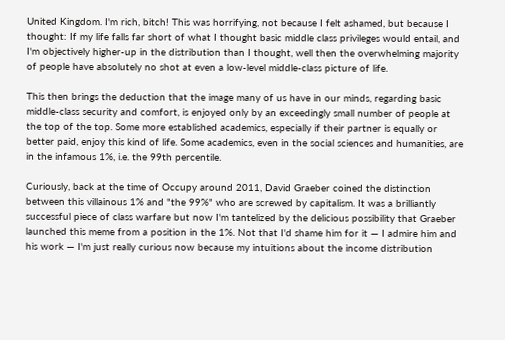United Kingdom. I'm rich, bitch! This was horrifying, not because I felt ashamed, but because I thought: If my life falls far short of what I thought basic middle class privileges would entail, and I'm objectively higher-up in the distribution than I thought, well then the overwhelming majority of people have absolutely no shot at even a low-level middle-class picture of life.

This then brings the deduction that the image many of us have in our minds, regarding basic middle-class security and comfort, is enjoyed only by an exceedingly small number of people at the top of the top. Some more established academics, especially if their partner is equally or better paid, enjoy this kind of life. Some academics, even in the social sciences and humanities, are in the infamous 1%, i.e. the 99th percentile.

Curiously, back at the time of Occupy around 2011, David Graeber coined the distinction between this villainous 1% and "the 99%" who are screwed by capitalism. It was a brilliantly successful piece of class warfare but now I'm tantelized by the delicious possibility that Graeber launched this meme from a position in the 1%. Not that I'd shame him for it — I admire him and his work — I'm just really curious now because my intuitions about the income distribution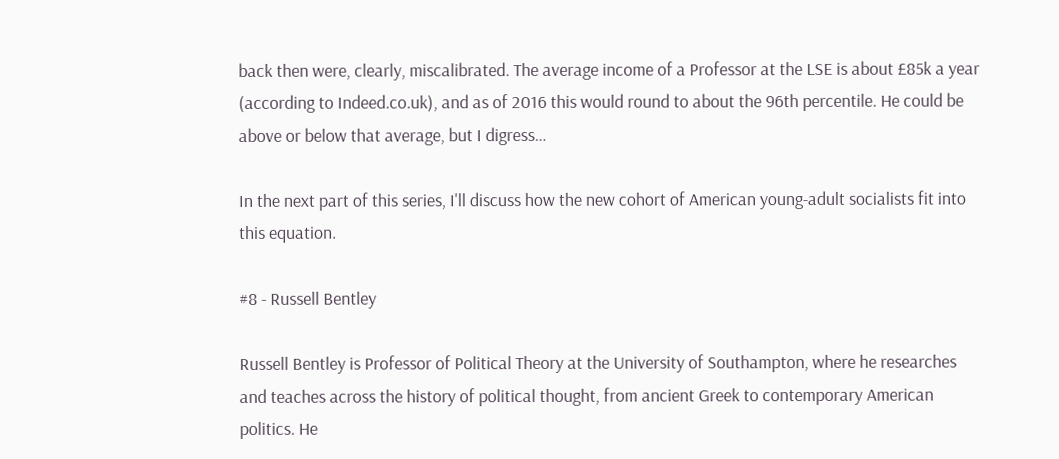back then were, clearly, miscalibrated. The average income of a Professor at the LSE is about £85k a year (according to Indeed.co.uk), and as of 2016 this would round to about the 96th percentile. He could be above or below that average, but I digress…

In the next part of this series, I'll discuss how the new cohort of American young-adult socialists fit into this equation.

#8 - Russell Bentley

Russell Bentley is Professor of Political Theory at the University of Southampton, where he researches and teaches across the history of political thought, from ancient Greek to contemporary American politics. He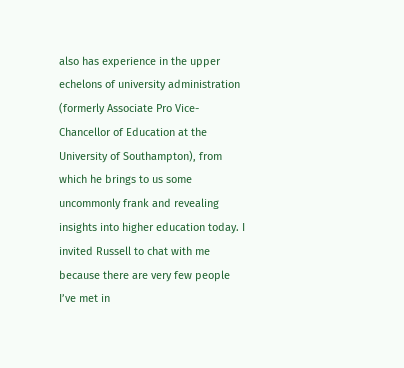also has experience in the upper echelons of university administration (formerly Associate Pro Vice-Chancellor of Education at the University of Southampton), from which he brings to us some uncommonly frank and revealing insights into higher education today. I invited Russell to chat with me because there are very few people I’ve met in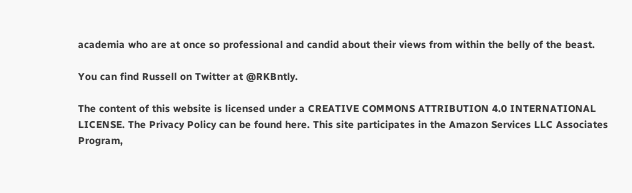academia who are at once so professional and candid about their views from within the belly of the beast.

You can find Russell on Twitter at @RKBntly.

The content of this website is licensed under a CREATIVE COMMONS ATTRIBUTION 4.0 INTERNATIONAL LICENSE. The Privacy Policy can be found here. This site participates in the Amazon Services LLC Associates Program,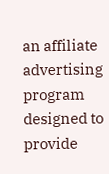an affiliate advertising program designed to provide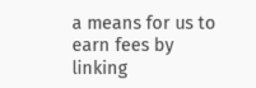a means for us to earn fees by linking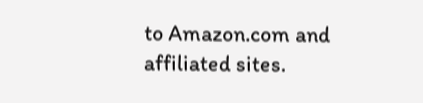to Amazon.com and affiliated sites.